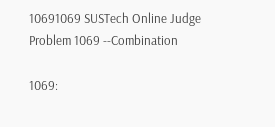10691069 SUSTech Online Judge
Problem 1069 --Combination

1069: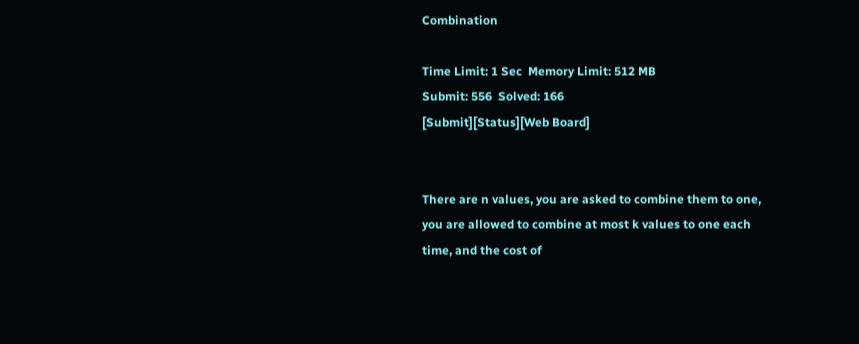Combination

Time Limit: 1 Sec  Memory Limit: 512 MB
Submit: 556  Solved: 166
[Submit][Status][Web Board]


There are n values, you are asked to combine them to one, you are allowed to combine at most k values to one each time, and the cost of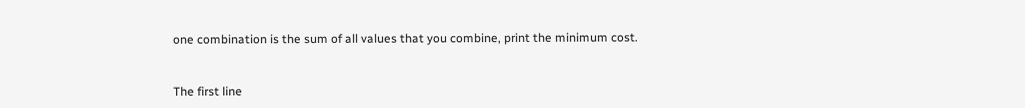one combination is the sum of all values that you combine, print the minimum cost.


The first line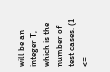will be an integer T, which is the number of test cases. (1 <=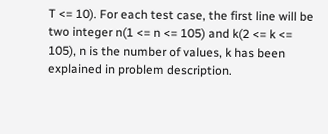T <= 10). For each test case, the first line will be two integer n(1 <= n <= 105) and k(2 <= k <= 105), n is the number of values, k has been explained in problem description.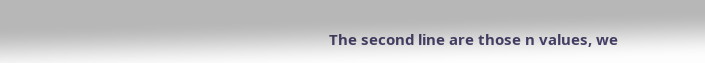The second line are those n values, we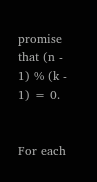promise that (n - 1) % (k - 1) = 0.


For each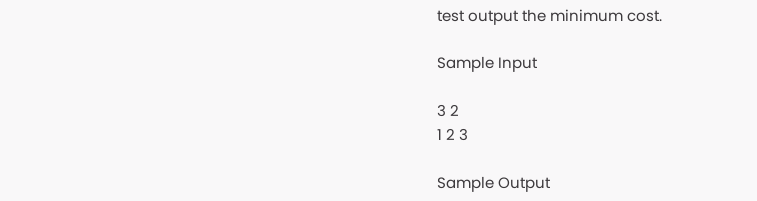test output the minimum cost.

Sample Input

3 2
1 2 3

Sample Output